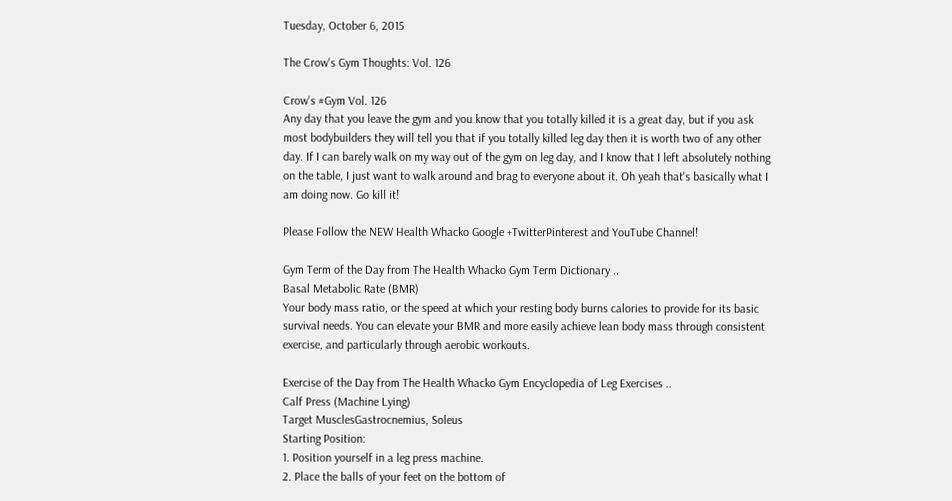Tuesday, October 6, 2015

The Crow's Gym Thoughts: Vol. 126

Crow's #Gym Vol. 126
Any day that you leave the gym and you know that you totally killed it is a great day, but if you ask most bodybuilders they will tell you that if you totally killed leg day then it is worth two of any other day. If I can barely walk on my way out of the gym on leg day, and I know that I left absolutely nothing on the table, I just want to walk around and brag to everyone about it. Oh yeah that's basically what I am doing now. Go kill it!

Please Follow the NEW Health Whacko Google +TwitterPinterest and YouTube Channel!

Gym Term of the Day from The Health Whacko Gym Term Dictionary ..
Basal Metabolic Rate (BMR)
Your body mass ratio, or the speed at which your resting body burns calories to provide for its basic survival needs. You can elevate your BMR and more easily achieve lean body mass through consistent exercise, and particularly through aerobic workouts.

Exercise of the Day from The Health Whacko Gym Encyclopedia of Leg Exercises ..
Calf Press (Machine Lying)
Target MusclesGastrocnemius, Soleus
Starting Position:
1. Position yourself in a leg press machine.
2. Place the balls of your feet on the bottom of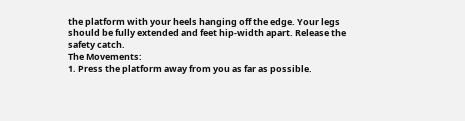the platform with your heels hanging off the edge. Your legs should be fully extended and feet hip-width apart. Release the safety catch.
The Movements:
1. Press the platform away from you as far as possible.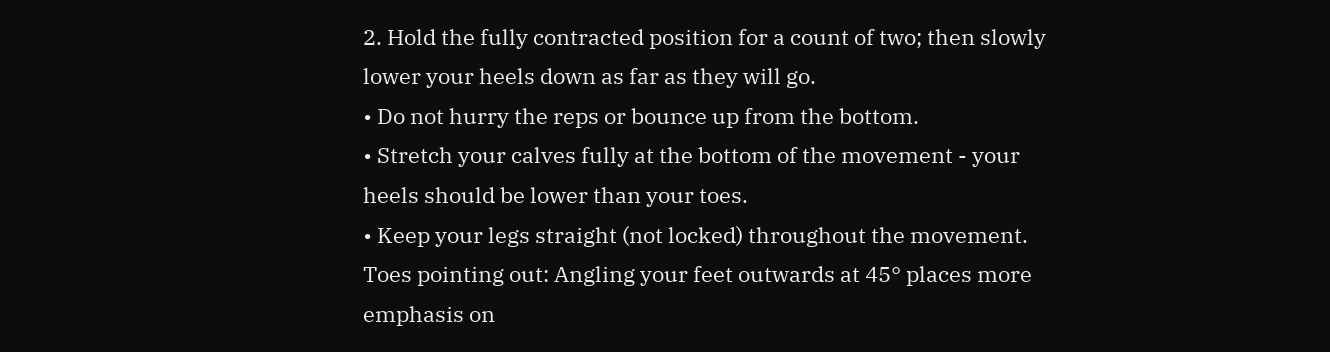2. Hold the fully contracted position for a count of two; then slowly lower your heels down as far as they will go.
• Do not hurry the reps or bounce up from the bottom.
• Stretch your calves fully at the bottom of the movement - your heels should be lower than your toes.
• Keep your legs straight (not locked) throughout the movement.
Toes pointing out: Angling your feet outwards at 45° places more emphasis on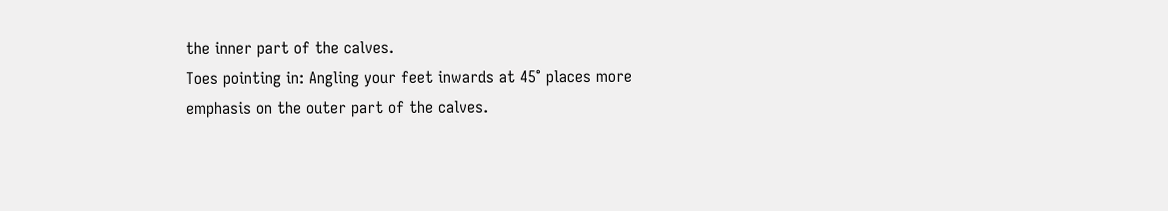the inner part of the calves.
Toes pointing in: Angling your feet inwards at 45° places more emphasis on the outer part of the calves.